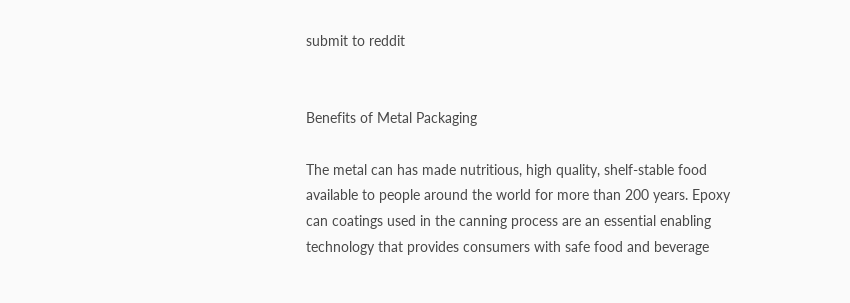submit to reddit


Benefits of Metal Packaging

The metal can has made nutritious, high quality, shelf-stable food available to people around the world for more than 200 years. Epoxy can coatings used in the canning process are an essential enabling technology that provides consumers with safe food and beverage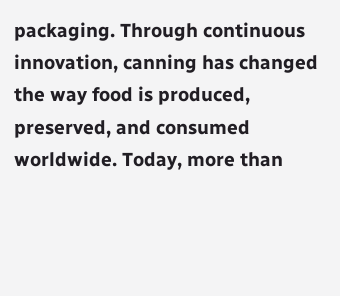packaging. Through continuous innovation, canning has changed the way food is produced, preserved, and consumed worldwide. Today, more than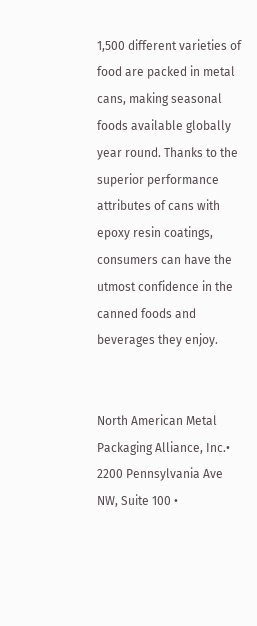1,500 different varieties of food are packed in metal cans, making seasonal foods available globally year round. Thanks to the superior performance attributes of cans with epoxy resin coatings, consumers can have the utmost confidence in the canned foods and beverages they enjoy.


North American Metal Packaging Alliance, Inc.• 2200 Pennsylvania Ave NW, Suite 100 •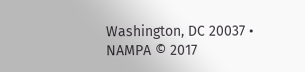Washington, DC 20037 • NAMPA © 2017